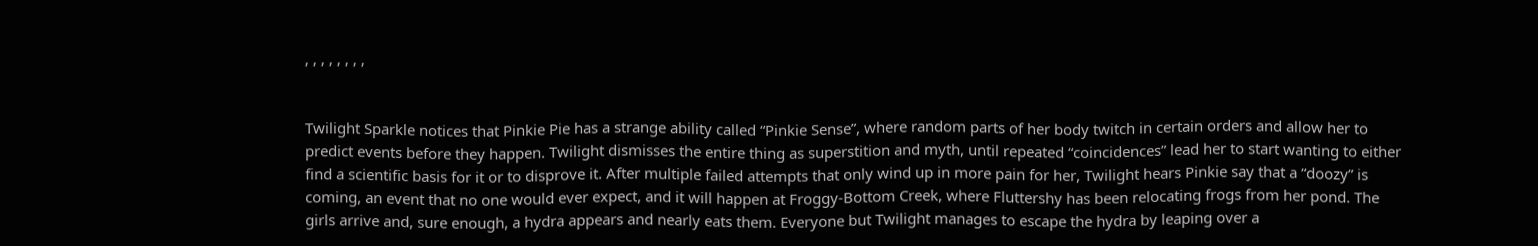, , , , , , , ,


Twilight Sparkle notices that Pinkie Pie has a strange ability called “Pinkie Sense”, where random parts of her body twitch in certain orders and allow her to predict events before they happen. Twilight dismisses the entire thing as superstition and myth, until repeated “coincidences” lead her to start wanting to either find a scientific basis for it or to disprove it. After multiple failed attempts that only wind up in more pain for her, Twilight hears Pinkie say that a “doozy” is coming, an event that no one would ever expect, and it will happen at Froggy-Bottom Creek, where Fluttershy has been relocating frogs from her pond. The girls arrive and, sure enough, a hydra appears and nearly eats them. Everyone but Twilight manages to escape the hydra by leaping over a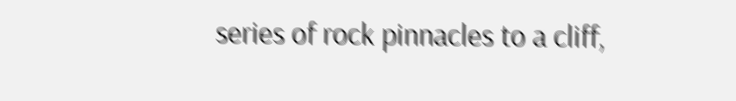series of rock pinnacles to a cliff,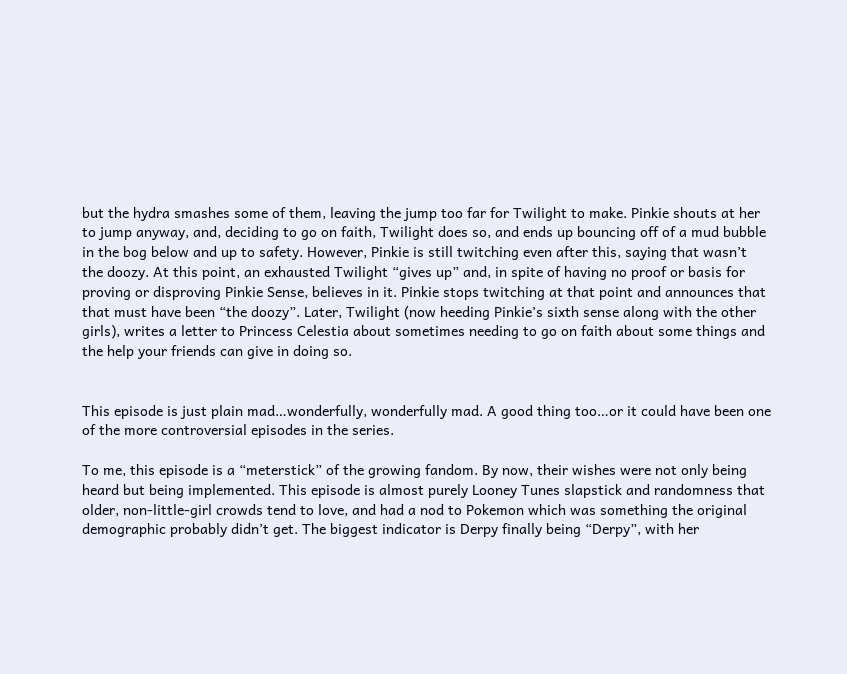but the hydra smashes some of them, leaving the jump too far for Twilight to make. Pinkie shouts at her to jump anyway, and, deciding to go on faith, Twilight does so, and ends up bouncing off of a mud bubble in the bog below and up to safety. However, Pinkie is still twitching even after this, saying that wasn’t the doozy. At this point, an exhausted Twilight “gives up” and, in spite of having no proof or basis for proving or disproving Pinkie Sense, believes in it. Pinkie stops twitching at that point and announces that that must have been “the doozy”. Later, Twilight (now heeding Pinkie’s sixth sense along with the other girls), writes a letter to Princess Celestia about sometimes needing to go on faith about some things and the help your friends can give in doing so.


This episode is just plain mad…wonderfully, wonderfully mad. A good thing too…or it could have been one of the more controversial episodes in the series.

To me, this episode is a “meterstick” of the growing fandom. By now, their wishes were not only being heard but being implemented. This episode is almost purely Looney Tunes slapstick and randomness that older, non-little-girl crowds tend to love, and had a nod to Pokemon which was something the original demographic probably didn’t get. The biggest indicator is Derpy finally being “Derpy”, with her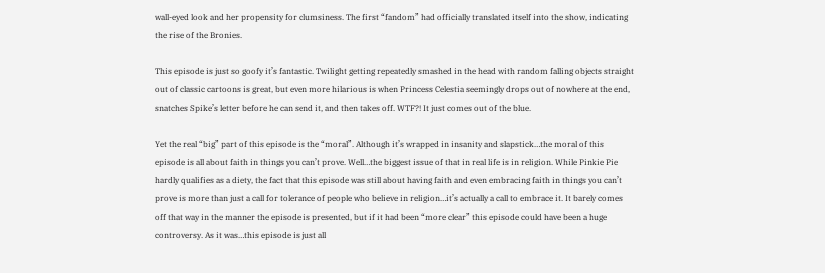wall-eyed look and her propensity for clumsiness. The first “fandom” had officially translated itself into the show, indicating the rise of the Bronies.

This episode is just so goofy it’s fantastic. Twilight getting repeatedly smashed in the head with random falling objects straight out of classic cartoons is great, but even more hilarious is when Princess Celestia seemingly drops out of nowhere at the end, snatches Spike’s letter before he can send it, and then takes off. WTF?! It just comes out of the blue.

Yet the real “big” part of this episode is the “moral”. Although it’s wrapped in insanity and slapstick…the moral of this episode is all about faith in things you can’t prove. Well…the biggest issue of that in real life is in religion. While Pinkie Pie hardly qualifies as a diety, the fact that this episode was still about having faith and even embracing faith in things you can’t prove is more than just a call for tolerance of people who believe in religion…it’s actually a call to embrace it. It barely comes off that way in the manner the episode is presented, but if it had been “more clear” this episode could have been a huge controversy. As it was…this episode is just all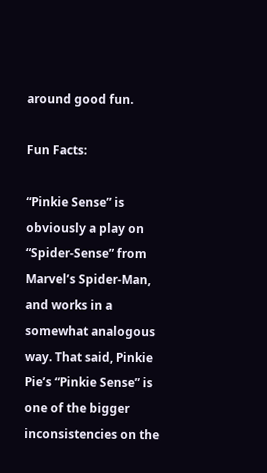around good fun.

Fun Facts:

“Pinkie Sense” is obviously a play on “Spider-Sense” from Marvel’s Spider-Man, and works in a somewhat analogous way. That said, Pinkie Pie’s “Pinkie Sense” is one of the bigger inconsistencies on the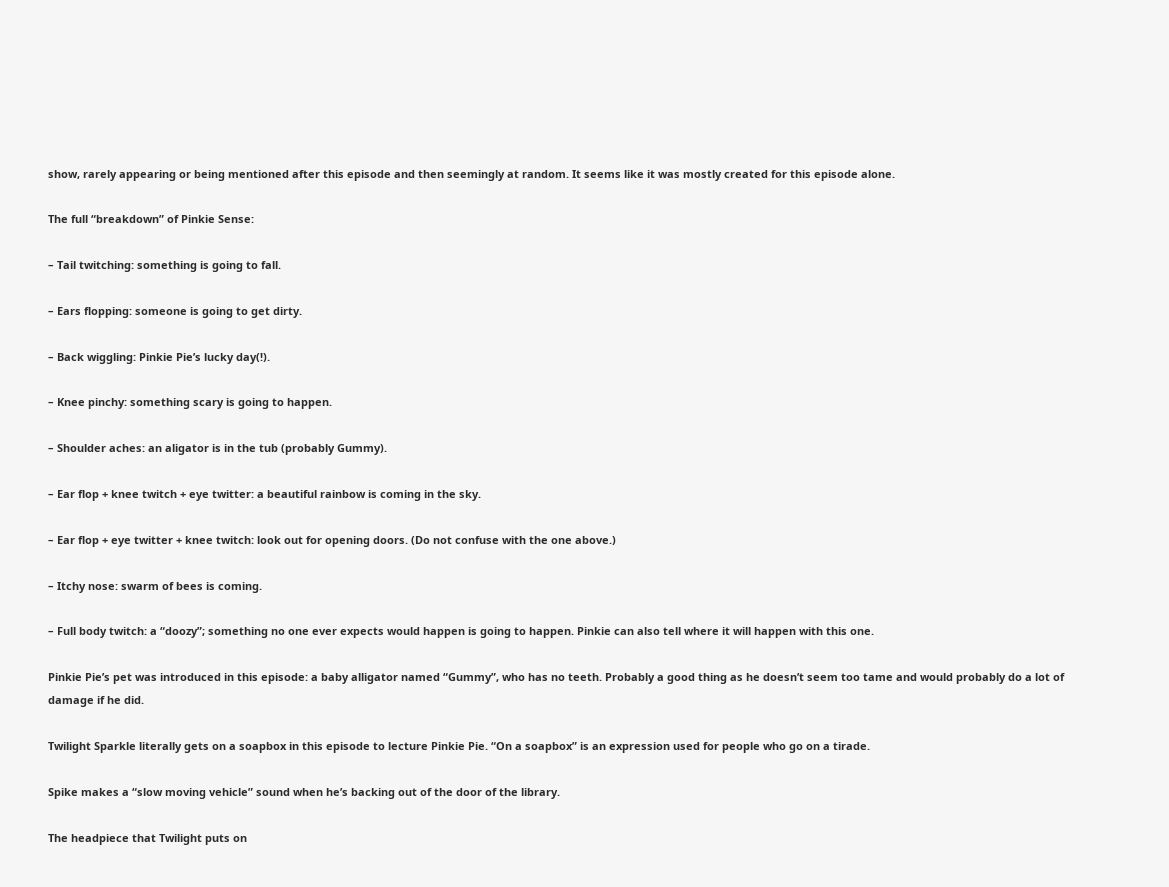show, rarely appearing or being mentioned after this episode and then seemingly at random. It seems like it was mostly created for this episode alone.

The full “breakdown” of Pinkie Sense:

– Tail twitching: something is going to fall.

– Ears flopping: someone is going to get dirty.

– Back wiggling: Pinkie Pie’s lucky day(!).

– Knee pinchy: something scary is going to happen.

– Shoulder aches: an aligator is in the tub (probably Gummy).

– Ear flop + knee twitch + eye twitter: a beautiful rainbow is coming in the sky.

– Ear flop + eye twitter + knee twitch: look out for opening doors. (Do not confuse with the one above.)

– Itchy nose: swarm of bees is coming.

– Full body twitch: a “doozy”; something no one ever expects would happen is going to happen. Pinkie can also tell where it will happen with this one.

Pinkie Pie’s pet was introduced in this episode: a baby alligator named “Gummy”, who has no teeth. Probably a good thing as he doesn’t seem too tame and would probably do a lot of damage if he did.

Twilight Sparkle literally gets on a soapbox in this episode to lecture Pinkie Pie. “On a soapbox” is an expression used for people who go on a tirade.

Spike makes a “slow moving vehicle” sound when he’s backing out of the door of the library.

The headpiece that Twilight puts on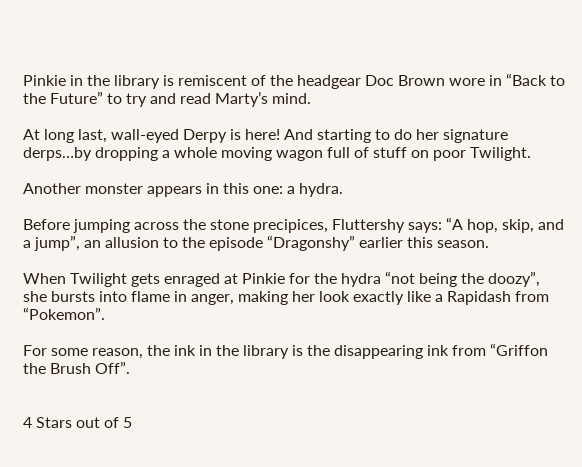Pinkie in the library is remiscent of the headgear Doc Brown wore in “Back to the Future” to try and read Marty’s mind.

At long last, wall-eyed Derpy is here! And starting to do her signature derps…by dropping a whole moving wagon full of stuff on poor Twilight.

Another monster appears in this one: a hydra.

Before jumping across the stone precipices, Fluttershy says: “A hop, skip, and a jump”, an allusion to the episode “Dragonshy” earlier this season.

When Twilight gets enraged at Pinkie for the hydra “not being the doozy”, she bursts into flame in anger, making her look exactly like a Rapidash from “Pokemon”.

For some reason, the ink in the library is the disappearing ink from “Griffon the Brush Off”.


4 Stars out of 5